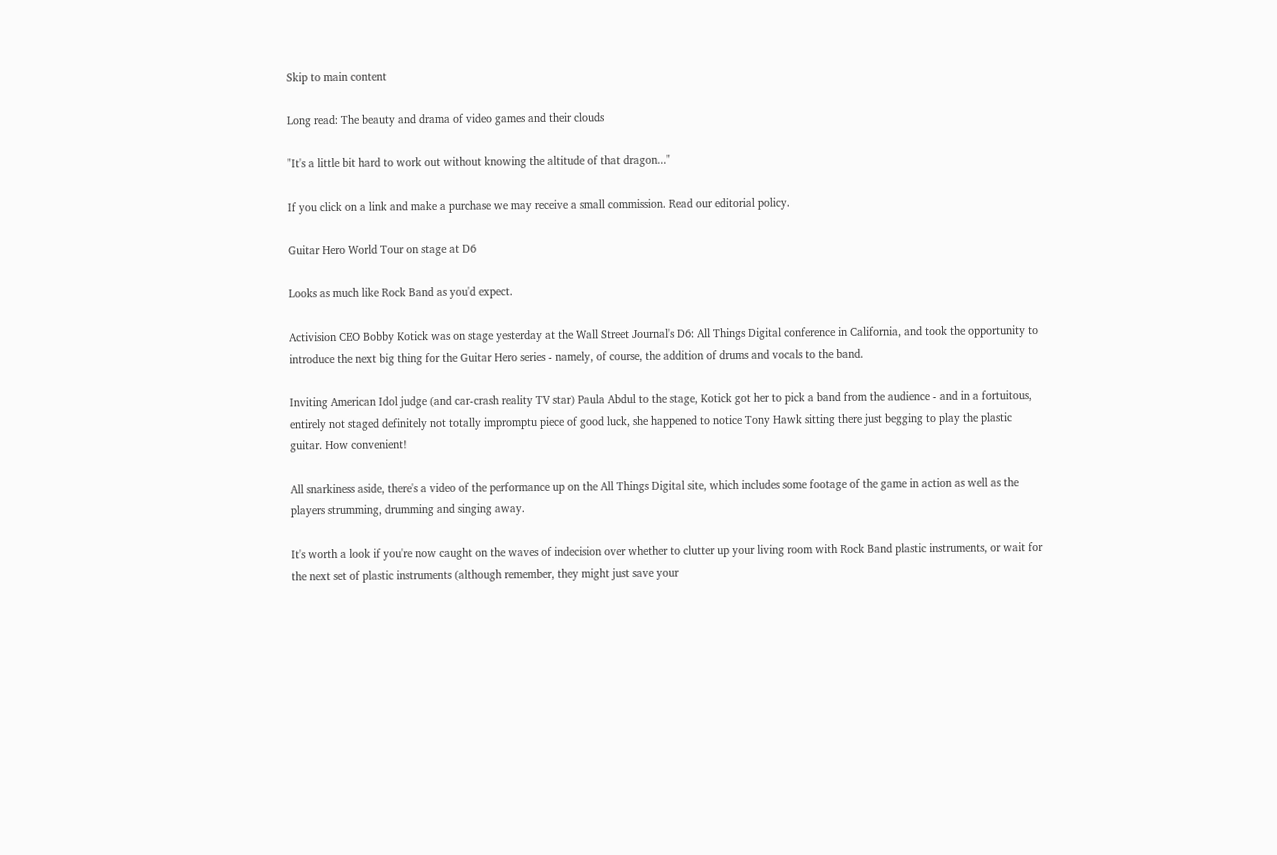Skip to main content

Long read: The beauty and drama of video games and their clouds

"It's a little bit hard to work out without knowing the altitude of that dragon..."

If you click on a link and make a purchase we may receive a small commission. Read our editorial policy.

Guitar Hero World Tour on stage at D6

Looks as much like Rock Band as you'd expect.

Activision CEO Bobby Kotick was on stage yesterday at the Wall Street Journal's D6: All Things Digital conference in California, and took the opportunity to introduce the next big thing for the Guitar Hero series - namely, of course, the addition of drums and vocals to the band.

Inviting American Idol judge (and car-crash reality TV star) Paula Abdul to the stage, Kotick got her to pick a band from the audience - and in a fortuitous, entirely not staged definitely not totally impromptu piece of good luck, she happened to notice Tony Hawk sitting there just begging to play the plastic guitar. How convenient!

All snarkiness aside, there's a video of the performance up on the All Things Digital site, which includes some footage of the game in action as well as the players strumming, drumming and singing away.

It's worth a look if you're now caught on the waves of indecision over whether to clutter up your living room with Rock Band plastic instruments, or wait for the next set of plastic instruments (although remember, they might just save your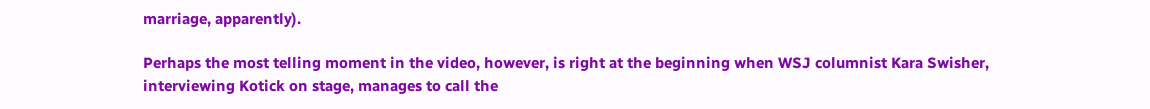marriage, apparently).

Perhaps the most telling moment in the video, however, is right at the beginning when WSJ columnist Kara Swisher, interviewing Kotick on stage, manages to call the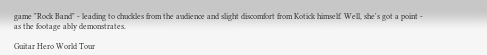game "Rock Band" - leading to chuckles from the audience and slight discomfort from Kotick himself. Well, she's got a point - as the footage ably demonstrates.

Guitar Hero World Tour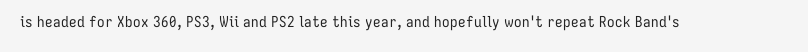is headed for Xbox 360, PS3, Wii and PS2 late this year, and hopefully won't repeat Rock Band's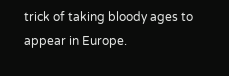trick of taking bloody ages to appear in Europe.